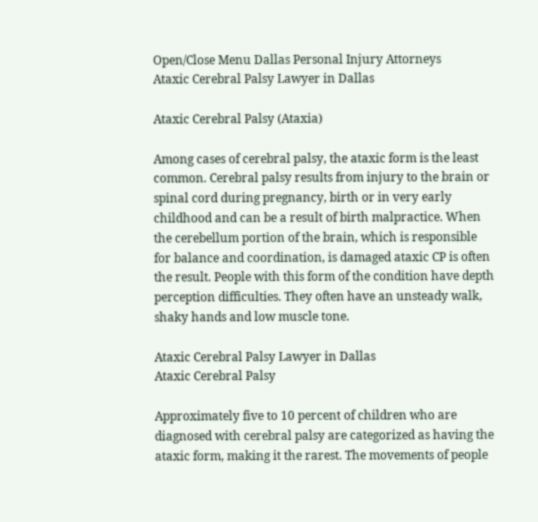Open/Close Menu Dallas Personal Injury Attorneys
Ataxic Cerebral Palsy Lawyer in Dallas

Ataxic Cerebral Palsy (Ataxia)

Among cases of cerebral palsy, the ataxic form is the least common. Cerebral palsy results from injury to the brain or spinal cord during pregnancy, birth or in very early childhood and can be a result of birth malpractice. When the cerebellum portion of the brain, which is responsible for balance and coordination, is damaged ataxic CP is often the result. People with this form of the condition have depth perception difficulties. They often have an unsteady walk, shaky hands and low muscle tone.

Ataxic Cerebral Palsy Lawyer in Dallas
Ataxic Cerebral Palsy

Approximately five to 10 percent of children who are diagnosed with cerebral palsy are categorized as having the ataxic form, making it the rarest. The movements of people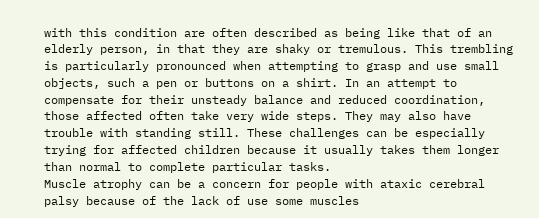with this condition are often described as being like that of an elderly person, in that they are shaky or tremulous. This trembling is particularly pronounced when attempting to grasp and use small objects, such a pen or buttons on a shirt. In an attempt to compensate for their unsteady balance and reduced coordination, those affected often take very wide steps. They may also have trouble with standing still. These challenges can be especially trying for affected children because it usually takes them longer than normal to complete particular tasks.
Muscle atrophy can be a concern for people with ataxic cerebral palsy because of the lack of use some muscles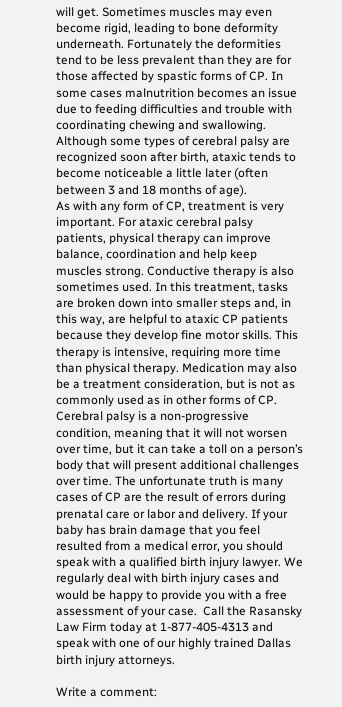will get. Sometimes muscles may even become rigid, leading to bone deformity underneath. Fortunately the deformities tend to be less prevalent than they are for those affected by spastic forms of CP. In some cases malnutrition becomes an issue due to feeding difficulties and trouble with coordinating chewing and swallowing. Although some types of cerebral palsy are recognized soon after birth, ataxic tends to become noticeable a little later (often between 3 and 18 months of age).
As with any form of CP, treatment is very important. For ataxic cerebral palsy patients, physical therapy can improve balance, coordination and help keep muscles strong. Conductive therapy is also sometimes used. In this treatment, tasks are broken down into smaller steps and, in this way, are helpful to ataxic CP patients because they develop fine motor skills. This therapy is intensive, requiring more time than physical therapy. Medication may also be a treatment consideration, but is not as commonly used as in other forms of CP.
Cerebral palsy is a non-progressive condition, meaning that it will not worsen over time, but it can take a toll on a person’s body that will present additional challenges over time. The unfortunate truth is many cases of CP are the result of errors during prenatal care or labor and delivery. If your baby has brain damage that you feel resulted from a medical error, you should speak with a qualified birth injury lawyer. We regularly deal with birth injury cases and would be happy to provide you with a free assessment of your case.  Call the Rasansky Law Firm today at 1-877-405-4313 and speak with one of our highly trained Dallas birth injury attorneys.

Write a comment: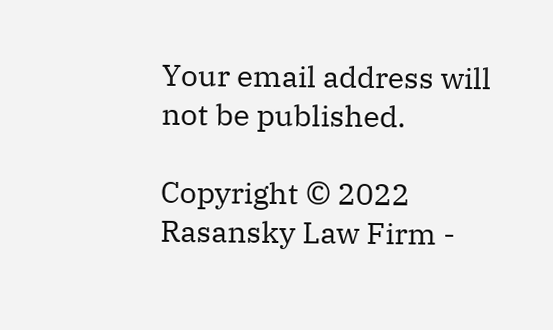Your email address will not be published.

Copyright © 2022 Rasansky Law Firm -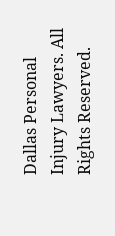Dallas Personal Injury Lawyers. All Rights Reserved.